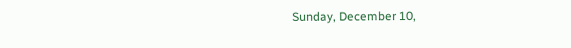Sunday, December 10,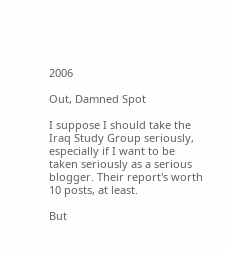2006

Out, Damned Spot

I suppose I should take the Iraq Study Group seriously, especially if I want to be taken seriously as a serious blogger. Their report's worth 10 posts, at least.

But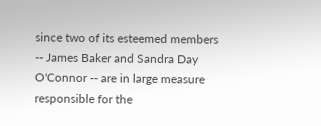since two of its esteemed members -- James Baker and Sandra Day O'Connor -- are in large measure responsible for the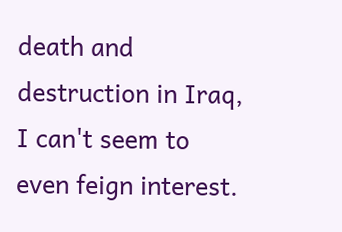death and destruction in Iraq, I can't seem to even feign interest.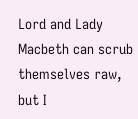Lord and Lady Macbeth can scrub themselves raw, but I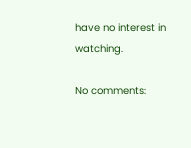have no interest in watching.

No comments: